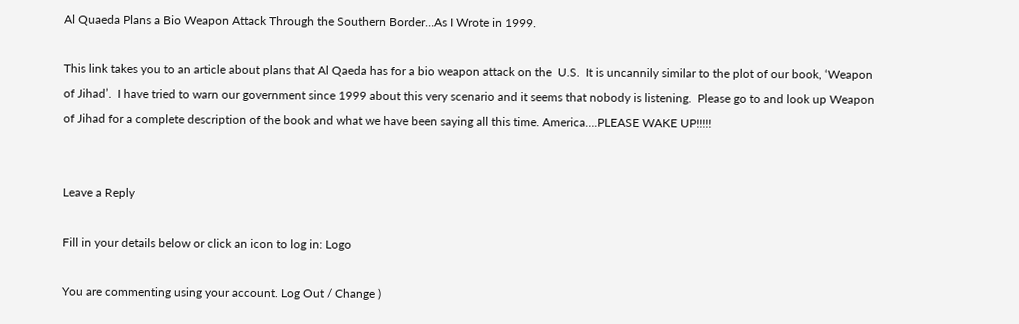Al Quaeda Plans a Bio Weapon Attack Through the Southern Border…As I Wrote in 1999.

This link takes you to an article about plans that Al Qaeda has for a bio weapon attack on the  U.S.  It is uncannily similar to the plot of our book, ‘Weapon of Jihad’.  I have tried to warn our government since 1999 about this very scenario and it seems that nobody is listening.  Please go to and look up Weapon of Jihad for a complete description of the book and what we have been saying all this time. America….PLEASE WAKE UP!!!!!


Leave a Reply

Fill in your details below or click an icon to log in: Logo

You are commenting using your account. Log Out / Change )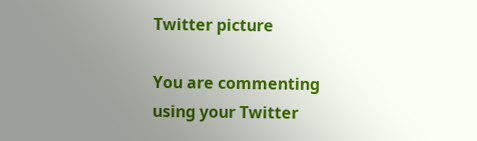Twitter picture

You are commenting using your Twitter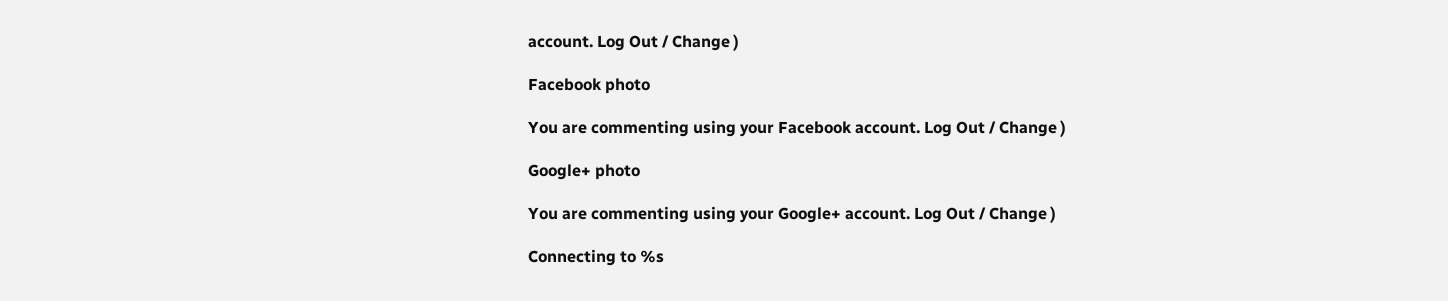account. Log Out / Change )

Facebook photo

You are commenting using your Facebook account. Log Out / Change )

Google+ photo

You are commenting using your Google+ account. Log Out / Change )

Connecting to %s